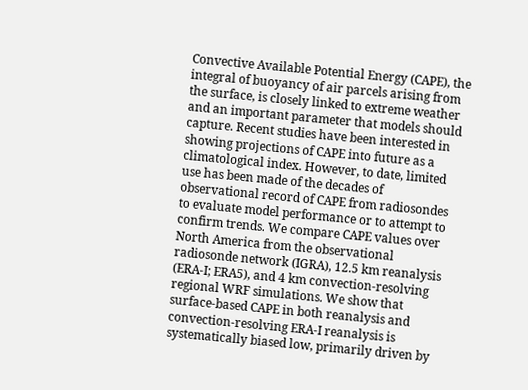Convective Available Potential Energy (CAPE), the integral of buoyancy of air parcels arising from the surface, is closely linked to extreme weather and an important parameter that models should capture. Recent studies have been interested in showing projections of CAPE into future as a climatological index. However, to date, limited use has been made of the decades of observational record of CAPE from radiosondes to evaluate model performance or to attempt to confirm trends. We compare CAPE values over North America from the observational radiosonde network (IGRA), 12.5 km reanalysis (ERA-I; ERA5), and 4 km convection-resolving regional WRF simulations. We show that surface-based CAPE in both reanalysis and convection-resolving ERA-I reanalysis is systematically biased low, primarily driven by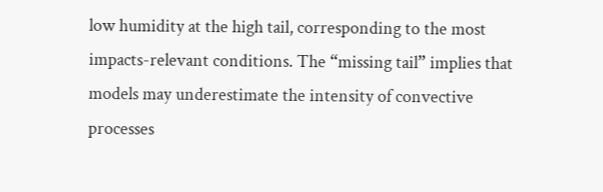low humidity at the high tail, corresponding to the most impacts-relevant conditions. The “missing tail” implies that models may underestimate the intensity of convective processes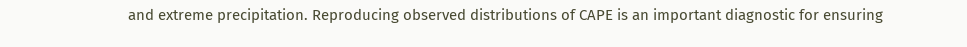and extreme precipitation. Reproducing observed distributions of CAPE is an important diagnostic for ensuring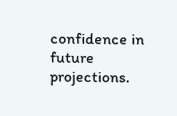confidence in future projections.